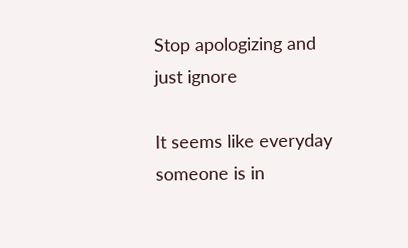Stop apologizing and just ignore

It seems like everyday someone is in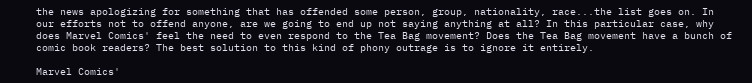the news apologizing for something that has offended some person, group, nationality, race...the list goes on. In our efforts not to offend anyone, are we going to end up not saying anything at all? In this particular case, why does Marvel Comics' feel the need to even respond to the Tea Bag movement? Does the Tea Bag movement have a bunch of comic book readers? The best solution to this kind of phony outrage is to ignore it entirely.

Marvel Comics'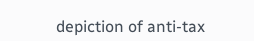depiction of anti-tax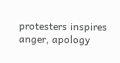protesters inspires anger, apology